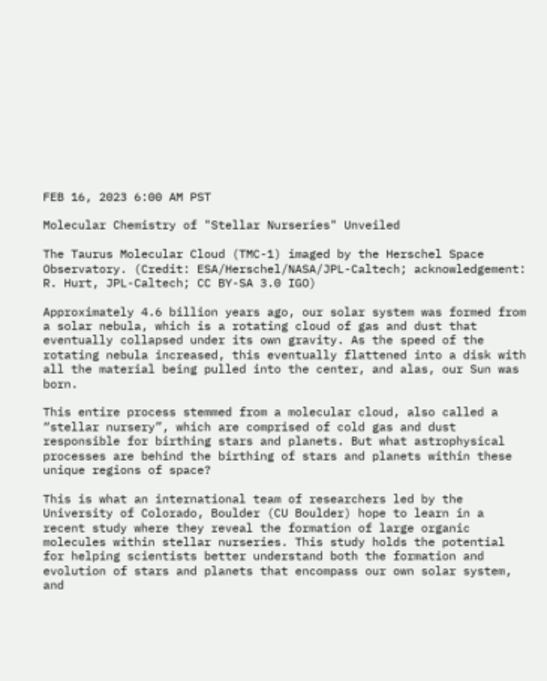FEB 16, 2023 6:00 AM PST

Molecular Chemistry of "Stellar Nurseries" Unveiled

The Taurus Molecular Cloud (TMC-1) imaged by the Herschel Space Observatory. (Credit: ESA/Herschel/NASA/JPL-Caltech; acknowledgement: R. Hurt, JPL-Caltech; CC BY-SA 3.0 IGO)

Approximately 4.6 billion years ago, our solar system was formed from a solar nebula, which is a rotating cloud of gas and dust that eventually collapsed under its own gravity. As the speed of the rotating nebula increased, this eventually flattened into a disk with all the material being pulled into the center, and alas, our Sun was born.

This entire process stemmed from a molecular cloud, also called a “stellar nursery”, which are comprised of cold gas and dust responsible for birthing stars and planets. But what astrophysical processes are behind the birthing of stars and planets within these unique regions of space?

This is what an international team of researchers led by the University of Colorado, Boulder (CU Boulder) hope to learn in a recent study where they reveal the formation of large organic molecules within stellar nurseries. This study holds the potential for helping scientists better understand both the formation and evolution of stars and planets that encompass our own solar system, and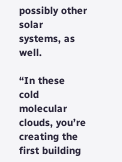possibly other solar systems, as well.

“In these cold molecular clouds, you’re creating the first building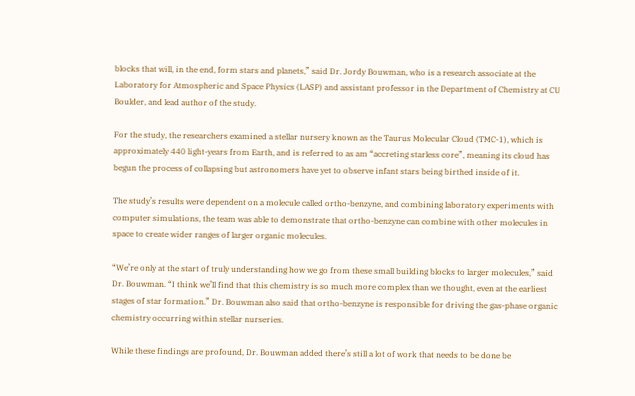blocks that will, in the end, form stars and planets,” said Dr. Jordy Bouwman, who is a research associate at the Laboratory for Atmospheric and Space Physics (LASP) and assistant professor in the Department of Chemistry at CU Boulder, and lead author of the study.

For the study, the researchers examined a stellar nursery known as the Taurus Molecular Cloud (TMC-1), which is approximately 440 light-years from Earth, and is referred to as am “accreting starless core”, meaning its cloud has begun the process of collapsing but astronomers have yet to observe infant stars being birthed inside of it.

The study’s results were dependent on a molecule called ortho-benzyne, and combining laboratory experiments with computer simulations, the team was able to demonstrate that ortho-benzyne can combine with other molecules in space to create wider ranges of larger organic molecules.

“We’re only at the start of truly understanding how we go from these small building blocks to larger molecules,” said Dr. Bouwman. “I think we’ll find that this chemistry is so much more complex than we thought, even at the earliest stages of star formation.” Dr. Bouwman also said that ortho-benzyne is responsible for driving the gas-phase organic chemistry occurring within stellar nurseries.

While these findings are profound, Dr. Bouwman added there’s still a lot of work that needs to be done be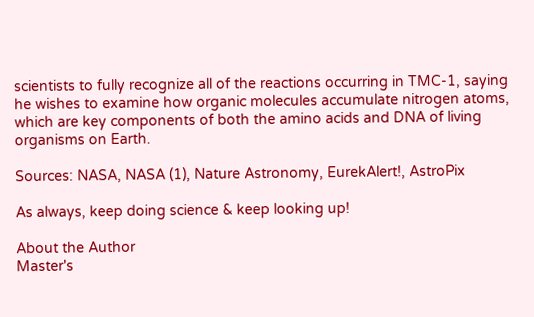scientists to fully recognize all of the reactions occurring in TMC-1, saying he wishes to examine how organic molecules accumulate nitrogen atoms, which are key components of both the amino acids and DNA of living organisms on Earth.

Sources: NASA, NASA (1), Nature Astronomy, EurekAlert!, AstroPix

As always, keep doing science & keep looking up!

About the Author
Master's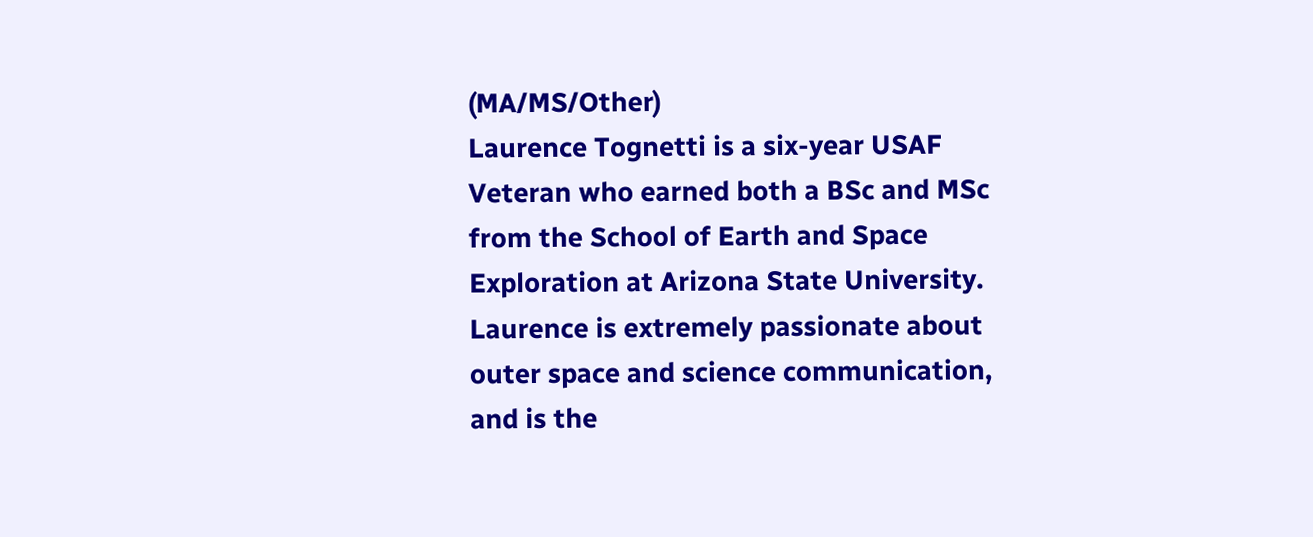(MA/MS/Other)
Laurence Tognetti is a six-year USAF Veteran who earned both a BSc and MSc from the School of Earth and Space Exploration at Arizona State University. Laurence is extremely passionate about outer space and science communication, and is the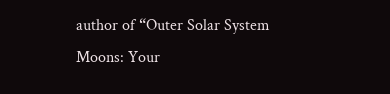author of “Outer Solar System Moons: Your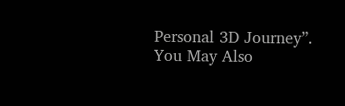Personal 3D Journey”.
You May Also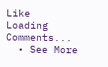Like
Loading Comments...
  • See More